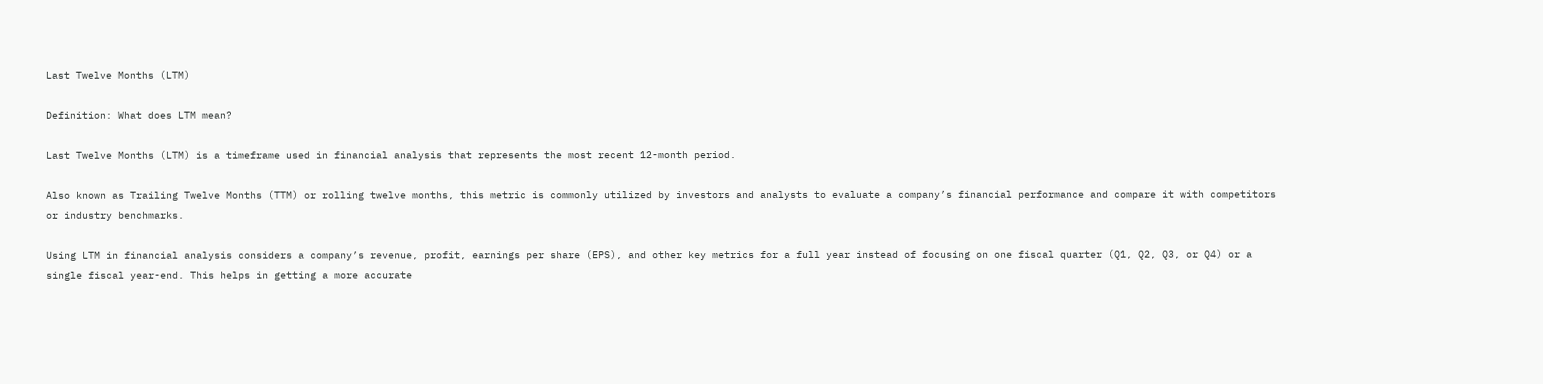Last Twelve Months (LTM)

Definition: What does LTM mean?

Last Twelve Months (LTM) is a timeframe used in financial analysis that represents the most recent 12-month period.

Also known as Trailing Twelve Months (TTM) or rolling twelve months, this metric is commonly utilized by investors and analysts to evaluate a company’s financial performance and compare it with competitors or industry benchmarks.

Using LTM in financial analysis considers a company’s revenue, profit, earnings per share (EPS), and other key metrics for a full year instead of focusing on one fiscal quarter (Q1, Q2, Q3, or Q4) or a single fiscal year-end. This helps in getting a more accurate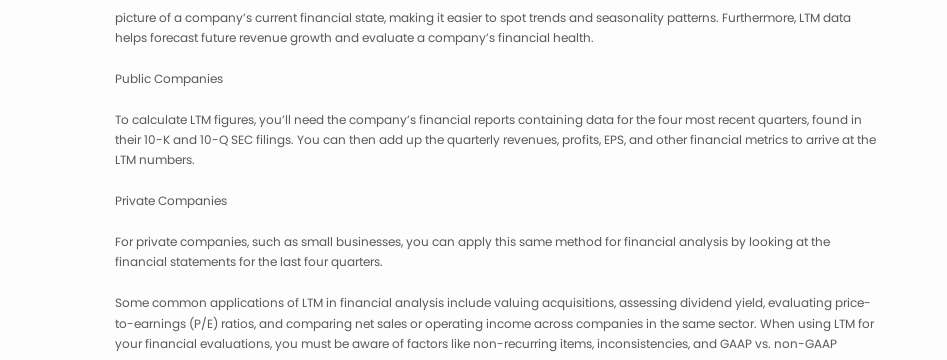picture of a company’s current financial state, making it easier to spot trends and seasonality patterns. Furthermore, LTM data helps forecast future revenue growth and evaluate a company’s financial health.

Public Companies

To calculate LTM figures, you’ll need the company’s financial reports containing data for the four most recent quarters, found in their 10-K and 10-Q SEC filings. You can then add up the quarterly revenues, profits, EPS, and other financial metrics to arrive at the LTM numbers.

Private Companies

For private companies, such as small businesses, you can apply this same method for financial analysis by looking at the financial statements for the last four quarters.

Some common applications of LTM in financial analysis include valuing acquisitions, assessing dividend yield, evaluating price-to-earnings (P/E) ratios, and comparing net sales or operating income across companies in the same sector. When using LTM for your financial evaluations, you must be aware of factors like non-recurring items, inconsistencies, and GAAP vs. non-GAAP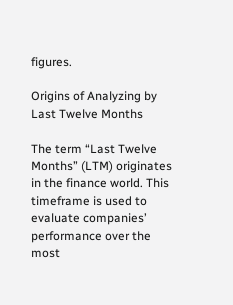figures.

Origins of Analyzing by Last Twelve Months

The term “Last Twelve Months” (LTM) originates in the finance world. This timeframe is used to evaluate companies’ performance over the most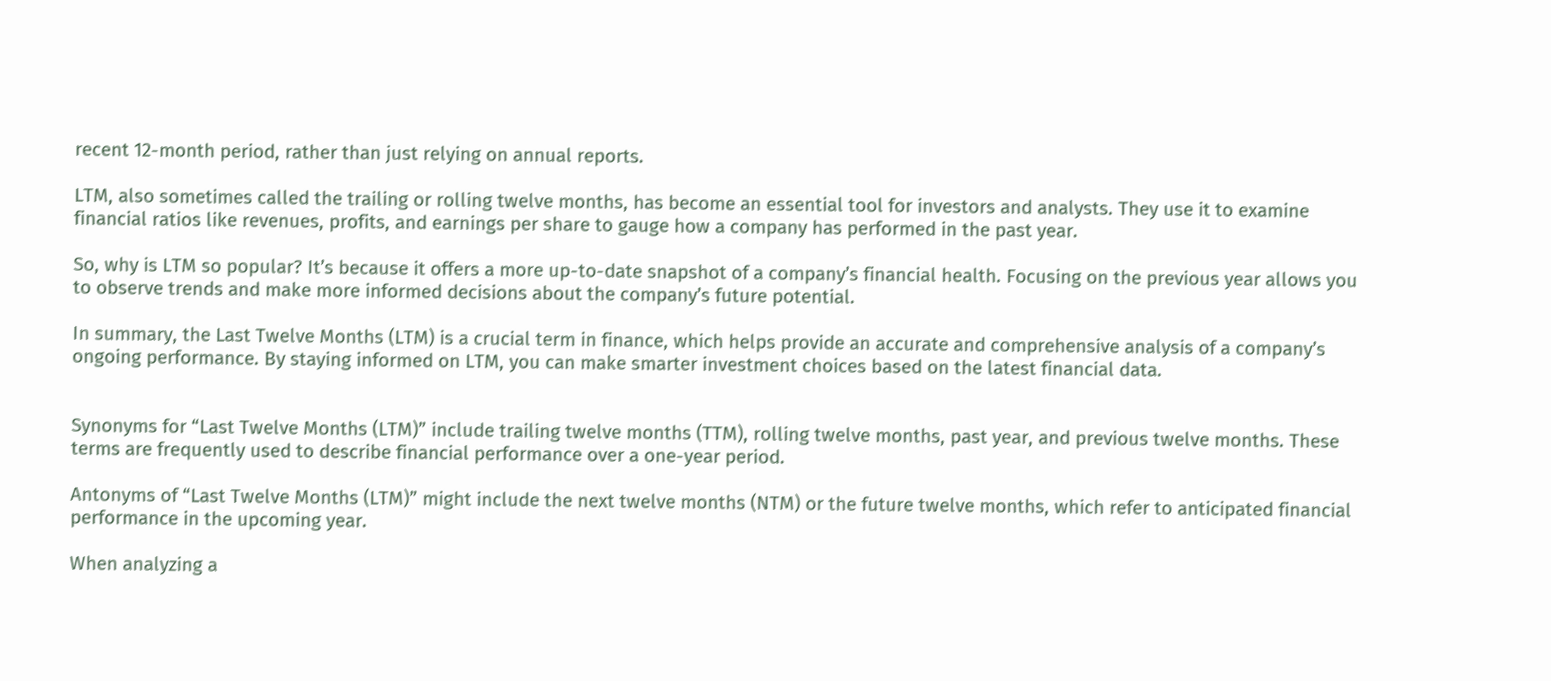recent 12-month period, rather than just relying on annual reports.

LTM, also sometimes called the trailing or rolling twelve months, has become an essential tool for investors and analysts. They use it to examine financial ratios like revenues, profits, and earnings per share to gauge how a company has performed in the past year.

So, why is LTM so popular? It’s because it offers a more up-to-date snapshot of a company’s financial health. Focusing on the previous year allows you to observe trends and make more informed decisions about the company’s future potential.

In summary, the Last Twelve Months (LTM) is a crucial term in finance, which helps provide an accurate and comprehensive analysis of a company’s ongoing performance. By staying informed on LTM, you can make smarter investment choices based on the latest financial data.


Synonyms for “Last Twelve Months (LTM)” include trailing twelve months (TTM), rolling twelve months, past year, and previous twelve months. These terms are frequently used to describe financial performance over a one-year period.

Antonyms of “Last Twelve Months (LTM)” might include the next twelve months (NTM) or the future twelve months, which refer to anticipated financial performance in the upcoming year.

When analyzing a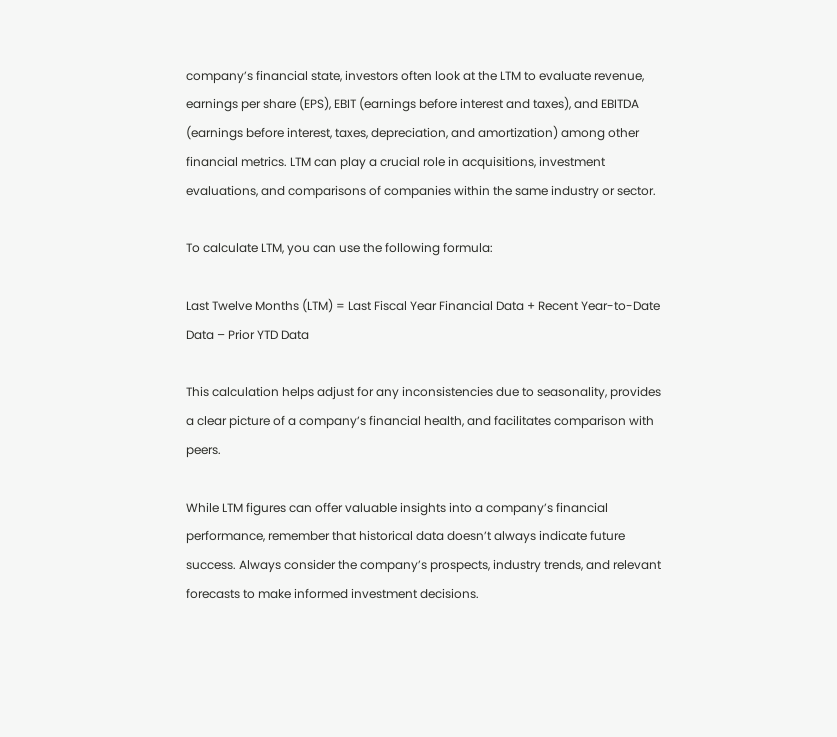company’s financial state, investors often look at the LTM to evaluate revenue, earnings per share (EPS), EBIT (earnings before interest and taxes), and EBITDA (earnings before interest, taxes, depreciation, and amortization) among other financial metrics. LTM can play a crucial role in acquisitions, investment evaluations, and comparisons of companies within the same industry or sector.

To calculate LTM, you can use the following formula:

Last Twelve Months (LTM) = Last Fiscal Year Financial Data + Recent Year-to-Date Data – Prior YTD Data

This calculation helps adjust for any inconsistencies due to seasonality, provides a clear picture of a company’s financial health, and facilitates comparison with peers.

While LTM figures can offer valuable insights into a company’s financial performance, remember that historical data doesn’t always indicate future success. Always consider the company’s prospects, industry trends, and relevant forecasts to make informed investment decisions.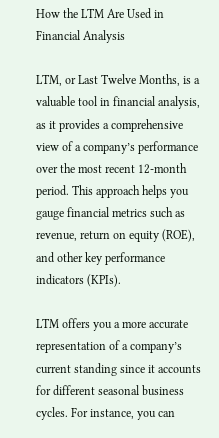How the LTM Are Used in Financial Analysis

LTM, or Last Twelve Months, is a valuable tool in financial analysis, as it provides a comprehensive view of a company’s performance over the most recent 12-month period. This approach helps you gauge financial metrics such as revenue, return on equity (ROE), and other key performance indicators (KPIs).

LTM offers you a more accurate representation of a company’s current standing since it accounts for different seasonal business cycles. For instance, you can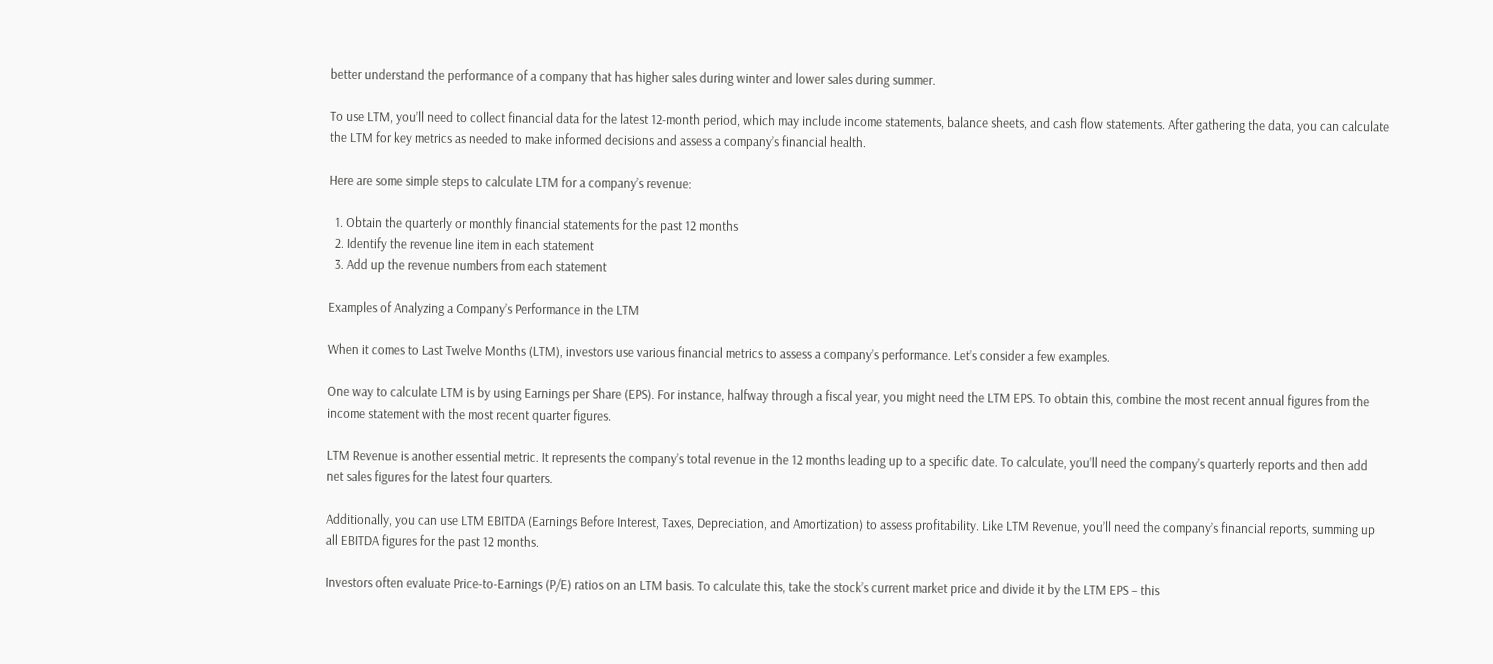better understand the performance of a company that has higher sales during winter and lower sales during summer.

To use LTM, you’ll need to collect financial data for the latest 12-month period, which may include income statements, balance sheets, and cash flow statements. After gathering the data, you can calculate the LTM for key metrics as needed to make informed decisions and assess a company’s financial health.

Here are some simple steps to calculate LTM for a company’s revenue:

  1. Obtain the quarterly or monthly financial statements for the past 12 months
  2. Identify the revenue line item in each statement
  3. Add up the revenue numbers from each statement

Examples of Analyzing a Company’s Performance in the LTM

When it comes to Last Twelve Months (LTM), investors use various financial metrics to assess a company’s performance. Let’s consider a few examples.

One way to calculate LTM is by using Earnings per Share (EPS). For instance, halfway through a fiscal year, you might need the LTM EPS. To obtain this, combine the most recent annual figures from the income statement with the most recent quarter figures.

LTM Revenue is another essential metric. It represents the company’s total revenue in the 12 months leading up to a specific date. To calculate, you’ll need the company’s quarterly reports and then add net sales figures for the latest four quarters.

Additionally, you can use LTM EBITDA (Earnings Before Interest, Taxes, Depreciation, and Amortization) to assess profitability. Like LTM Revenue, you’ll need the company’s financial reports, summing up all EBITDA figures for the past 12 months.

Investors often evaluate Price-to-Earnings (P/E) ratios on an LTM basis. To calculate this, take the stock’s current market price and divide it by the LTM EPS – this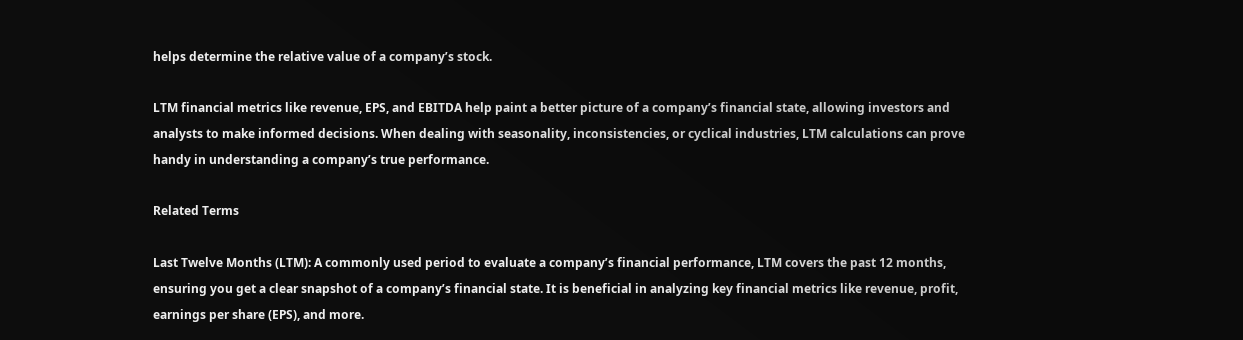helps determine the relative value of a company’s stock.

LTM financial metrics like revenue, EPS, and EBITDA help paint a better picture of a company’s financial state, allowing investors and analysts to make informed decisions. When dealing with seasonality, inconsistencies, or cyclical industries, LTM calculations can prove handy in understanding a company’s true performance.

Related Terms

Last Twelve Months (LTM): A commonly used period to evaluate a company’s financial performance, LTM covers the past 12 months, ensuring you get a clear snapshot of a company’s financial state. It is beneficial in analyzing key financial metrics like revenue, profit, earnings per share (EPS), and more.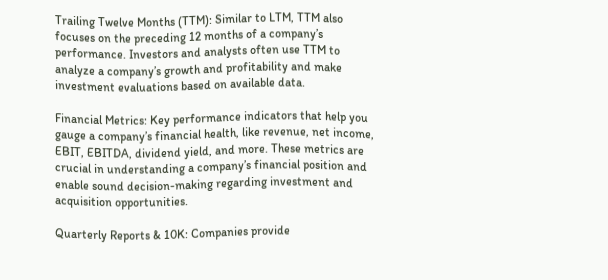Trailing Twelve Months (TTM): Similar to LTM, TTM also focuses on the preceding 12 months of a company’s performance. Investors and analysts often use TTM to analyze a company’s growth and profitability and make investment evaluations based on available data.

Financial Metrics: Key performance indicators that help you gauge a company’s financial health, like revenue, net income, EBIT, EBITDA, dividend yield, and more. These metrics are crucial in understanding a company’s financial position and enable sound decision-making regarding investment and acquisition opportunities.

Quarterly Reports & 10K: Companies provide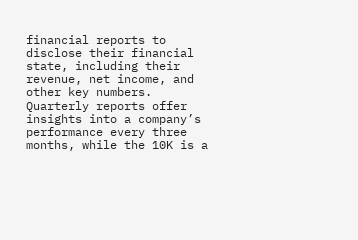financial reports to disclose their financial state, including their revenue, net income, and other key numbers. Quarterly reports offer insights into a company’s performance every three months, while the 10K is a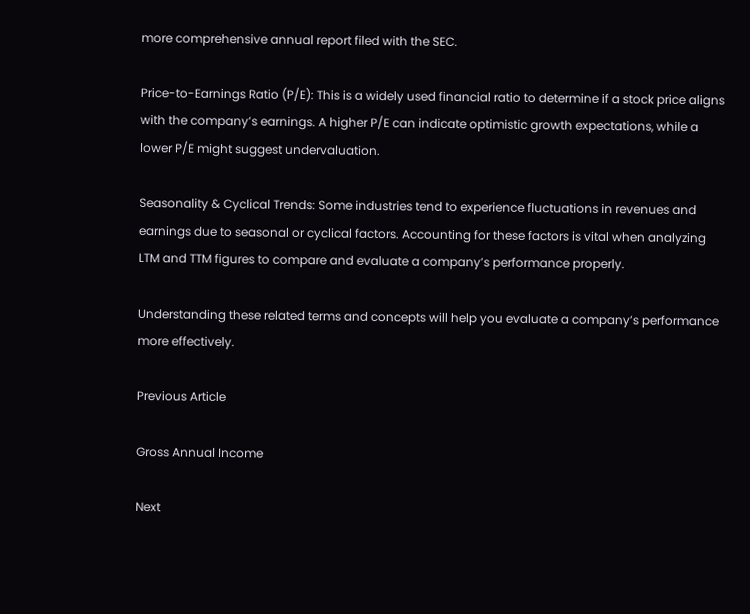more comprehensive annual report filed with the SEC.

Price-to-Earnings Ratio (P/E): This is a widely used financial ratio to determine if a stock price aligns with the company’s earnings. A higher P/E can indicate optimistic growth expectations, while a lower P/E might suggest undervaluation.

Seasonality & Cyclical Trends: Some industries tend to experience fluctuations in revenues and earnings due to seasonal or cyclical factors. Accounting for these factors is vital when analyzing LTM and TTM figures to compare and evaluate a company’s performance properly.

Understanding these related terms and concepts will help you evaluate a company’s performance more effectively.

Previous Article

Gross Annual Income

Next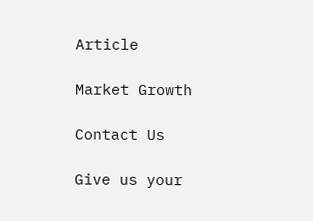Article

Market Growth

Contact Us

Give us your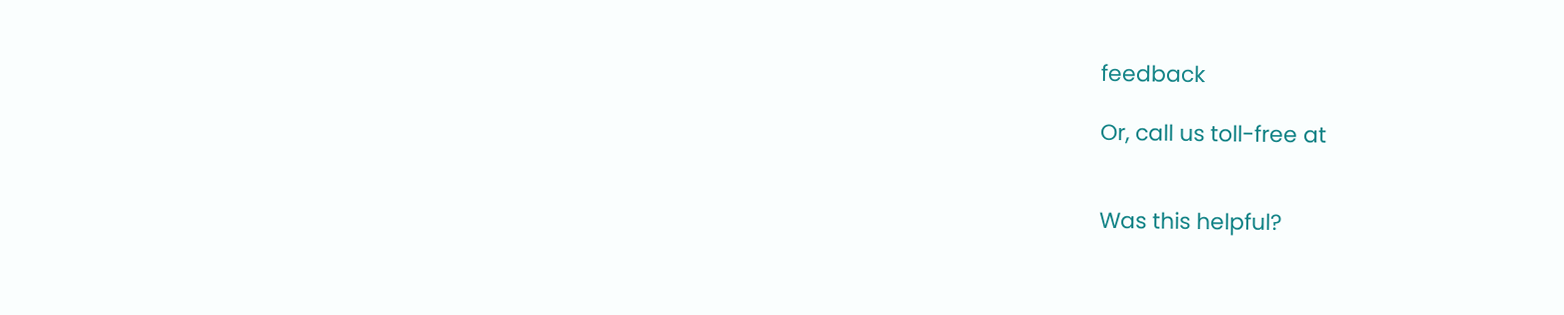feedback

Or, call us toll-free at


Was this helpful?